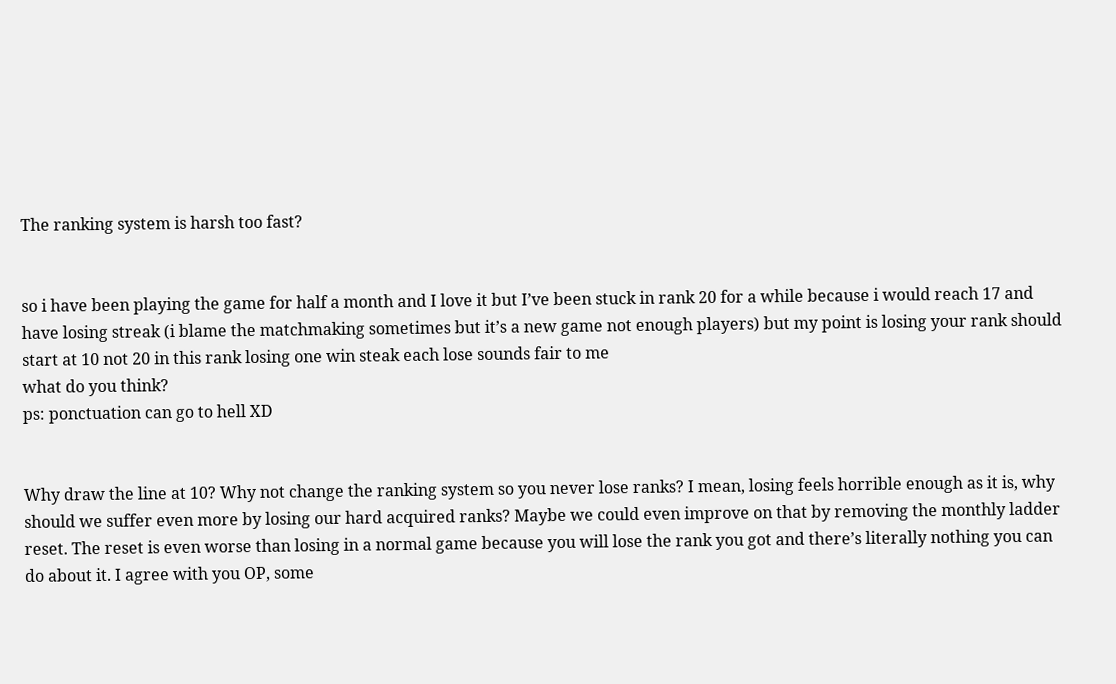The ranking system is harsh too fast?


so i have been playing the game for half a month and I love it but I’ve been stuck in rank 20 for a while because i would reach 17 and have losing streak (i blame the matchmaking sometimes but it’s a new game not enough players) but my point is losing your rank should start at 10 not 20 in this rank losing one win steak each lose sounds fair to me
what do you think?
ps: ponctuation can go to hell XD


Why draw the line at 10? Why not change the ranking system so you never lose ranks? I mean, losing feels horrible enough as it is, why should we suffer even more by losing our hard acquired ranks? Maybe we could even improve on that by removing the monthly ladder reset. The reset is even worse than losing in a normal game because you will lose the rank you got and there’s literally nothing you can do about it. I agree with you OP, some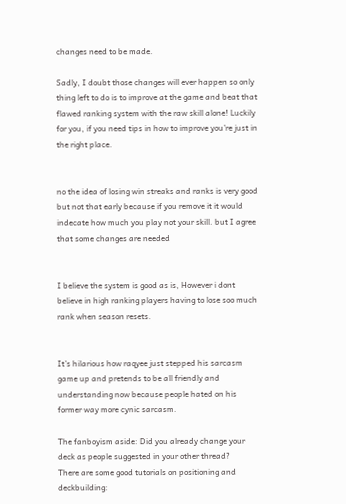changes need to be made.

Sadly, I doubt those changes will ever happen so only thing left to do is to improve at the game and beat that flawed ranking system with the raw skill alone! Luckily for you, if you need tips in how to improve you’re just in the right place.


no the idea of losing win streaks and ranks is very good but not that early because if you remove it it would indecate how much you play not your skill. but I agree that some changes are needed


I believe the system is good as is, However i dont believe in high ranking players having to lose soo much rank when season resets.


It’s hilarious how raqyee just stepped his sarcasm game up and pretends to be all friendly and understanding now because people hated on his former way more cynic sarcasm.

The fanboyism aside: Did you already change your deck as people suggested in your other thread?
There are some good tutorials on positioning and deckbuilding: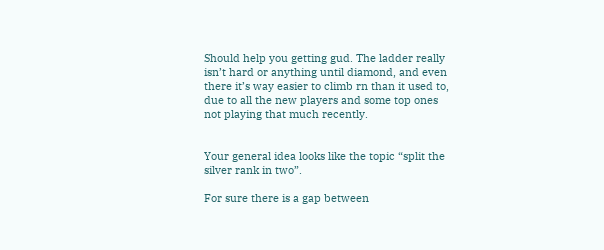Should help you getting gud. The ladder really isn’t hard or anything until diamond, and even there it’s way easier to climb rn than it used to, due to all the new players and some top ones not playing that much recently.


Your general idea looks like the topic “split the silver rank in two”.

For sure there is a gap between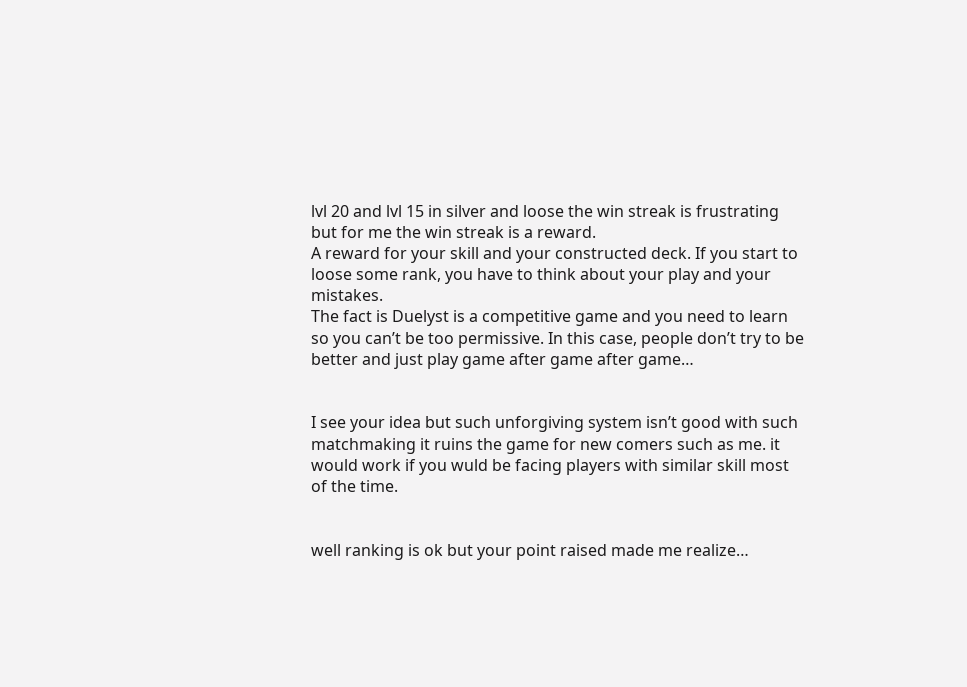lvl 20 and lvl 15 in silver and loose the win streak is frustrating but for me the win streak is a reward.
A reward for your skill and your constructed deck. If you start to loose some rank, you have to think about your play and your mistakes.
The fact is Duelyst is a competitive game and you need to learn so you can’t be too permissive. In this case, people don’t try to be better and just play game after game after game…


I see your idea but such unforgiving system isn’t good with such matchmaking it ruins the game for new comers such as me. it would work if you wuld be facing players with similar skill most of the time.


well ranking is ok but your point raised made me realize…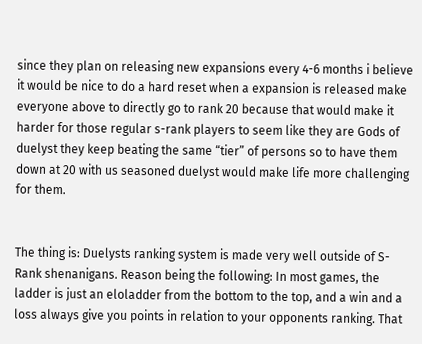since they plan on releasing new expansions every 4-6 months i believe it would be nice to do a hard reset when a expansion is released make everyone above to directly go to rank 20 because that would make it harder for those regular s-rank players to seem like they are Gods of duelyst they keep beating the same “tier” of persons so to have them down at 20 with us seasoned duelyst would make life more challenging for them.


The thing is: Duelysts ranking system is made very well outside of S-Rank shenanigans. Reason being the following: In most games, the ladder is just an eloladder from the bottom to the top, and a win and a loss always give you points in relation to your opponents ranking. That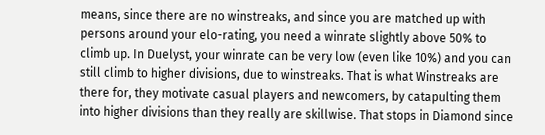means, since there are no winstreaks, and since you are matched up with persons around your elo-rating, you need a winrate slightly above 50% to climb up. In Duelyst, your winrate can be very low (even like 10%) and you can still climb to higher divisions, due to winstreaks. That is what Winstreaks are there for, they motivate casual players and newcomers, by catapulting them into higher divisions than they really are skillwise. That stops in Diamond since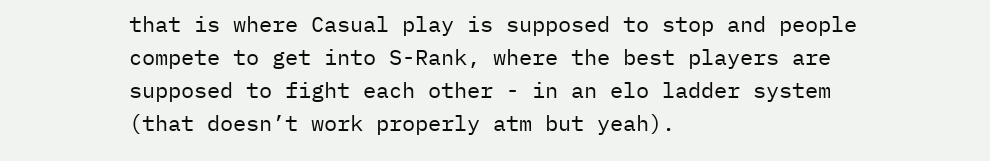that is where Casual play is supposed to stop and people compete to get into S-Rank, where the best players are supposed to fight each other - in an elo ladder system (that doesn’t work properly atm but yeah).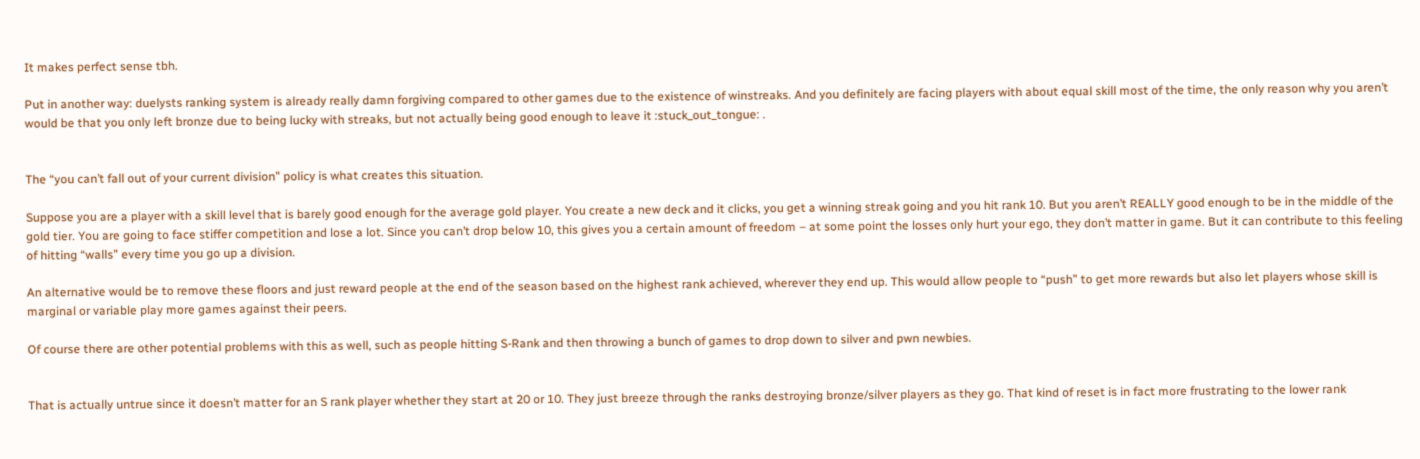It makes perfect sense tbh.

Put in another way: duelysts ranking system is already really damn forgiving compared to other games due to the existence of winstreaks. And you definitely are facing players with about equal skill most of the time, the only reason why you aren’t would be that you only left bronze due to being lucky with streaks, but not actually being good enough to leave it :stuck_out_tongue: .


The “you can’t fall out of your current division” policy is what creates this situation.

Suppose you are a player with a skill level that is barely good enough for the average gold player. You create a new deck and it clicks, you get a winning streak going and you hit rank 10. But you aren’t REALLY good enough to be in the middle of the gold tier. You are going to face stiffer competition and lose a lot. Since you can’t drop below 10, this gives you a certain amount of freedom – at some point the losses only hurt your ego, they don’t matter in game. But it can contribute to this feeling of hitting “walls” every time you go up a division.

An alternative would be to remove these floors and just reward people at the end of the season based on the highest rank achieved, wherever they end up. This would allow people to “push” to get more rewards but also let players whose skill is marginal or variable play more games against their peers.

Of course there are other potential problems with this as well, such as people hitting S-Rank and then throwing a bunch of games to drop down to silver and pwn newbies.


That is actually untrue since it doesn’t matter for an S rank player whether they start at 20 or 10. They just breeze through the ranks destroying bronze/silver players as they go. That kind of reset is in fact more frustrating to the lower rank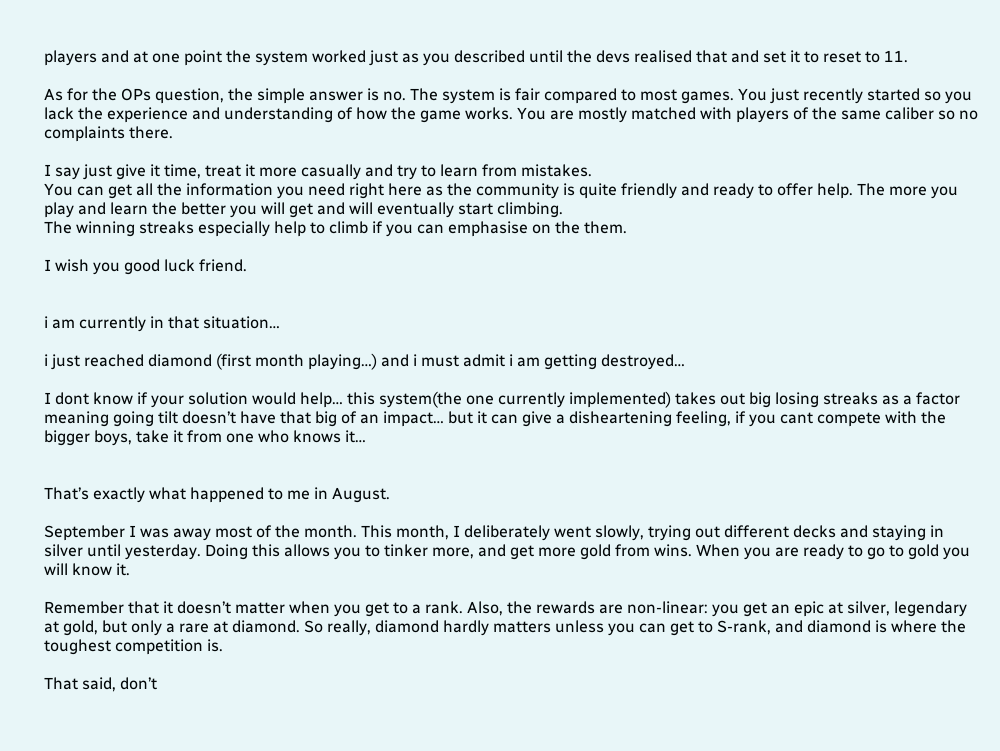players and at one point the system worked just as you described until the devs realised that and set it to reset to 11.

As for the OPs question, the simple answer is no. The system is fair compared to most games. You just recently started so you lack the experience and understanding of how the game works. You are mostly matched with players of the same caliber so no complaints there.

I say just give it time, treat it more casually and try to learn from mistakes.
You can get all the information you need right here as the community is quite friendly and ready to offer help. The more you play and learn the better you will get and will eventually start climbing.
The winning streaks especially help to climb if you can emphasise on the them.

I wish you good luck friend.


i am currently in that situation…

i just reached diamond (first month playing…) and i must admit i am getting destroyed…

I dont know if your solution would help… this system(the one currently implemented) takes out big losing streaks as a factor meaning going tilt doesn’t have that big of an impact… but it can give a disheartening feeling, if you cant compete with the bigger boys, take it from one who knows it…


That’s exactly what happened to me in August.

September I was away most of the month. This month, I deliberately went slowly, trying out different decks and staying in silver until yesterday. Doing this allows you to tinker more, and get more gold from wins. When you are ready to go to gold you will know it.

Remember that it doesn’t matter when you get to a rank. Also, the rewards are non-linear: you get an epic at silver, legendary at gold, but only a rare at diamond. So really, diamond hardly matters unless you can get to S-rank, and diamond is where the toughest competition is.

That said, don’t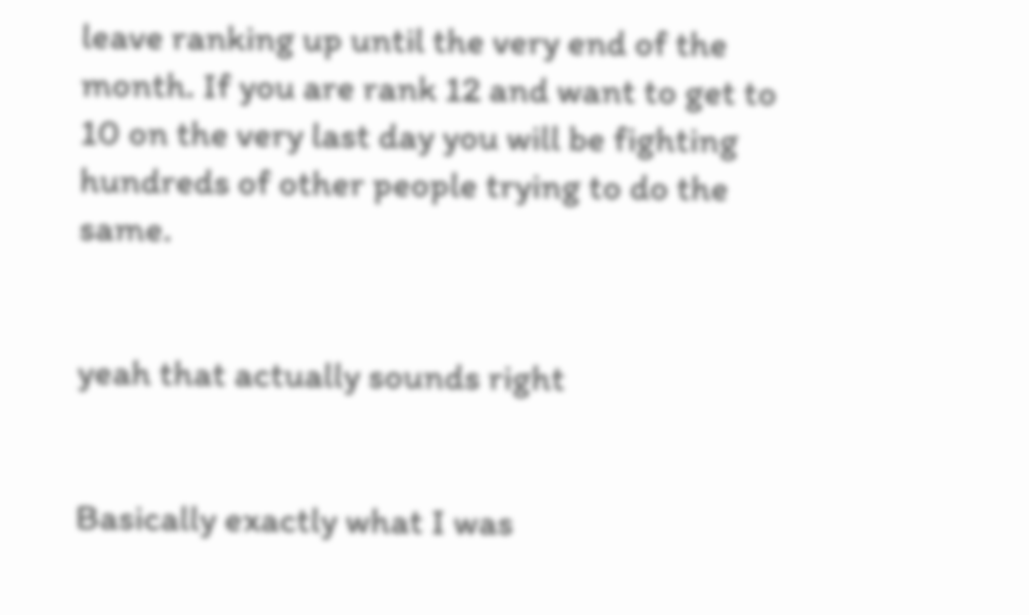leave ranking up until the very end of the month. If you are rank 12 and want to get to 10 on the very last day you will be fighting hundreds of other people trying to do the same.


yeah that actually sounds right


Basically exactly what I was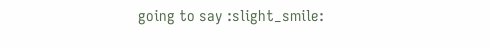going to say :slight_smile: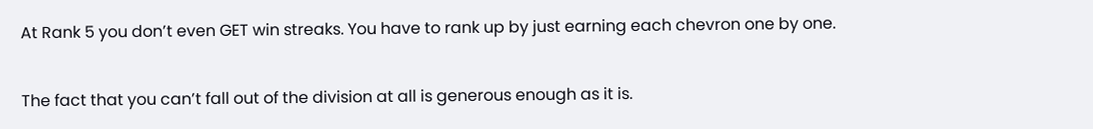At Rank 5 you don’t even GET win streaks. You have to rank up by just earning each chevron one by one.

The fact that you can’t fall out of the division at all is generous enough as it is.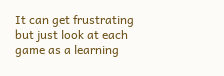It can get frustrating but just look at each game as a learning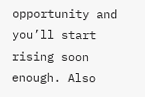opportunity and you’ll start rising soon enough. Also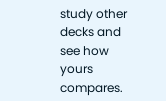study other decks and see how yours compares.